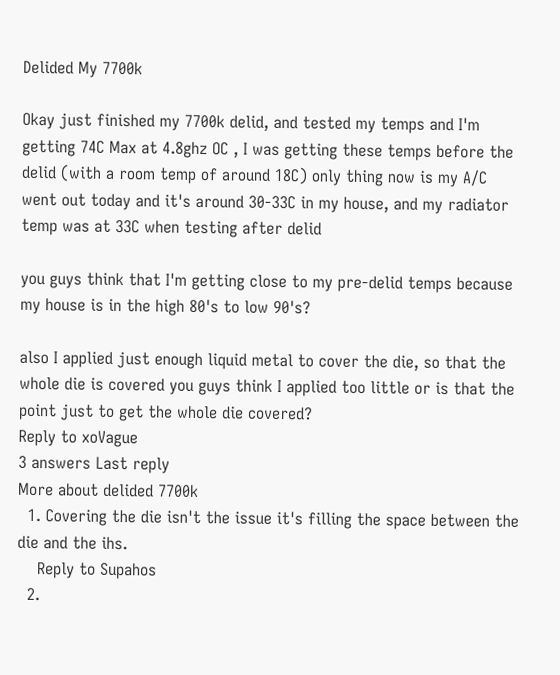Delided My 7700k

Okay just finished my 7700k delid, and tested my temps and I'm getting 74C Max at 4.8ghz OC , I was getting these temps before the delid (with a room temp of around 18C) only thing now is my A/C went out today and it's around 30-33C in my house, and my radiator temp was at 33C when testing after delid

you guys think that I'm getting close to my pre-delid temps because my house is in the high 80's to low 90's?

also I applied just enough liquid metal to cover the die, so that the whole die is covered you guys think I applied too little or is that the point just to get the whole die covered?
Reply to xoVague
3 answers Last reply
More about delided 7700k
  1. Covering the die isn't the issue it's filling the space between the die and the ihs.
    Reply to Supahos
  2.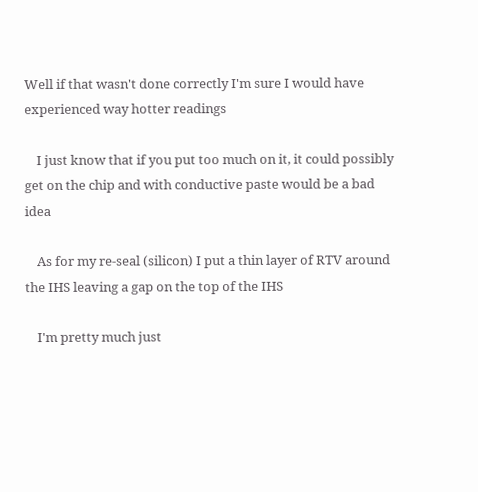Well if that wasn't done correctly I'm sure I would have experienced way hotter readings

    I just know that if you put too much on it, it could possibly get on the chip and with conductive paste would be a bad idea

    As for my re-seal (silicon) I put a thin layer of RTV around the IHS leaving a gap on the top of the IHS

    I'm pretty much just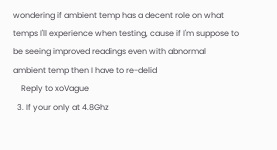wondering if ambient temp has a decent role on what temps I'll experience when testing, cause if I'm suppose to be seeing improved readings even with abnormal ambient temp then I have to re-delid
    Reply to xoVague
  3. If your only at 4.8Ghz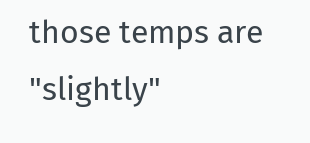those temps are "slightly"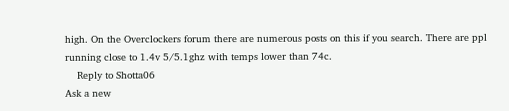high. On the Overclockers forum there are numerous posts on this if you search. There are ppl running close to 1.4v 5/5.1ghz with temps lower than 74c.
    Reply to Shotta06
Ask a new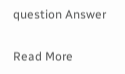question Answer

Read More